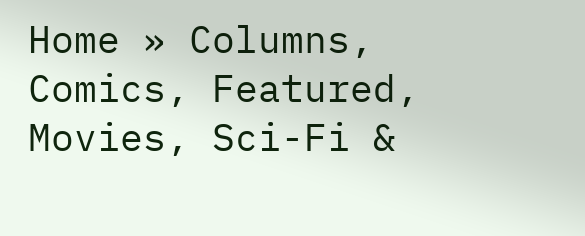Home » Columns, Comics, Featured, Movies, Sci-Fi &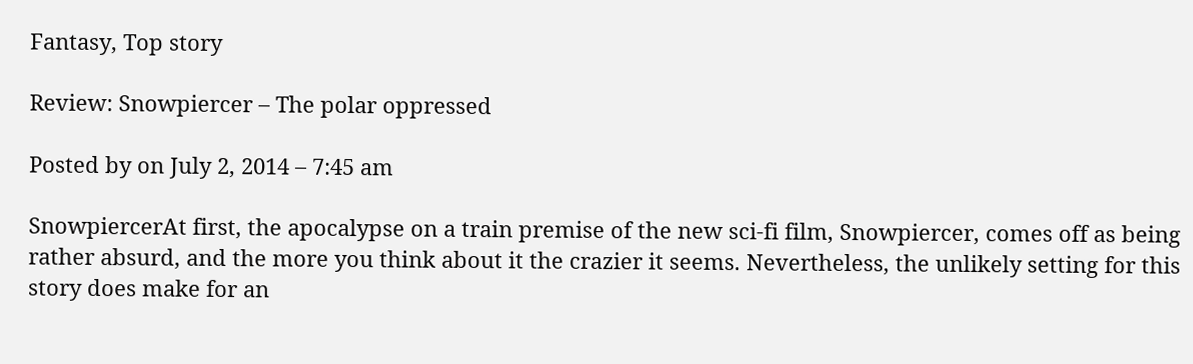Fantasy, Top story

Review: Snowpiercer – The polar oppressed

Posted by on July 2, 2014 – 7:45 am

SnowpiercerAt first, the apocalypse on a train premise of the new sci-fi film, Snowpiercer, comes off as being rather absurd, and the more you think about it the crazier it seems. Nevertheless, the unlikely setting for this story does make for an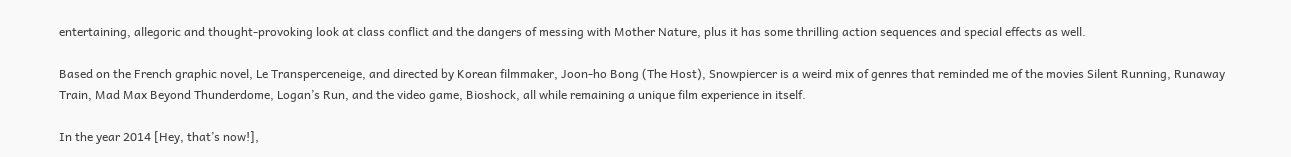entertaining, allegoric and thought-provoking look at class conflict and the dangers of messing with Mother Nature, plus it has some thrilling action sequences and special effects as well.

Based on the French graphic novel, Le Transperceneige, and directed by Korean filmmaker, Joon-ho Bong (The Host), Snowpiercer is a weird mix of genres that reminded me of the movies Silent Running, Runaway Train, Mad Max Beyond Thunderdome, Logan’s Run, and the video game, Bioshock, all while remaining a unique film experience in itself.

In the year 2014 [Hey, that’s now!],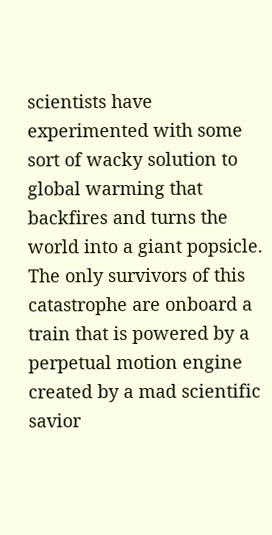scientists have experimented with some sort of wacky solution to global warming that backfires and turns the world into a giant popsicle. The only survivors of this catastrophe are onboard a train that is powered by a perpetual motion engine created by a mad scientific savior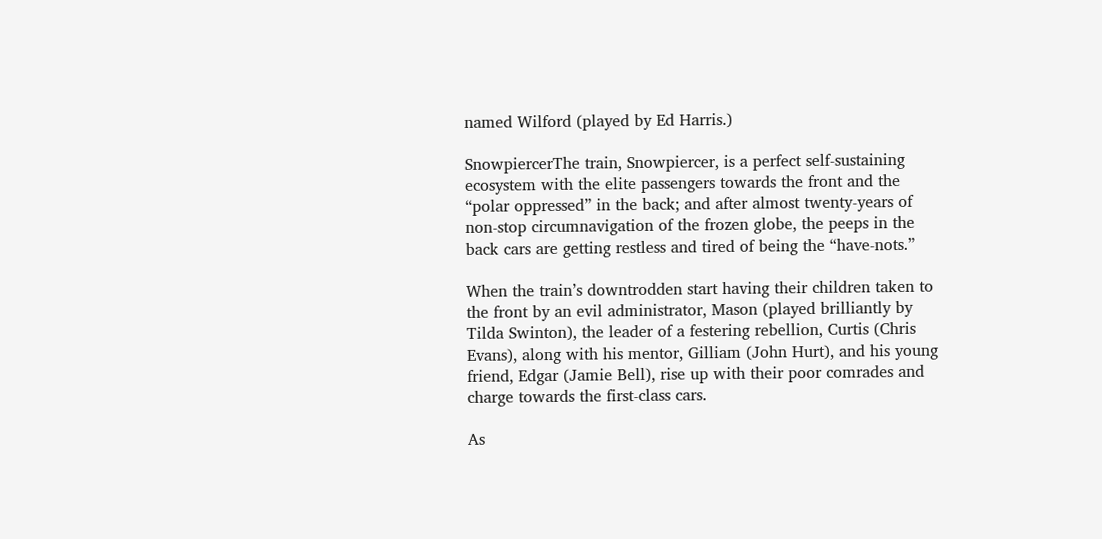named Wilford (played by Ed Harris.)

SnowpiercerThe train, Snowpiercer, is a perfect self-sustaining ecosystem with the elite passengers towards the front and the “polar oppressed” in the back; and after almost twenty-years of non-stop circumnavigation of the frozen globe, the peeps in the back cars are getting restless and tired of being the “have-nots.”

When the train’s downtrodden start having their children taken to the front by an evil administrator, Mason (played brilliantly by Tilda Swinton), the leader of a festering rebellion, Curtis (Chris Evans), along with his mentor, Gilliam (John Hurt), and his young friend, Edgar (Jamie Bell), rise up with their poor comrades and charge towards the first-class cars.

As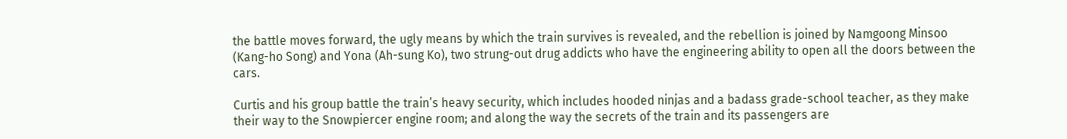the battle moves forward, the ugly means by which the train survives is revealed, and the rebellion is joined by Namgoong Minsoo (Kang-ho Song) and Yona (Ah-sung Ko), two strung-out drug addicts who have the engineering ability to open all the doors between the cars.

Curtis and his group battle the train’s heavy security, which includes hooded ninjas and a badass grade-school teacher, as they make their way to the Snowpiercer engine room; and along the way the secrets of the train and its passengers are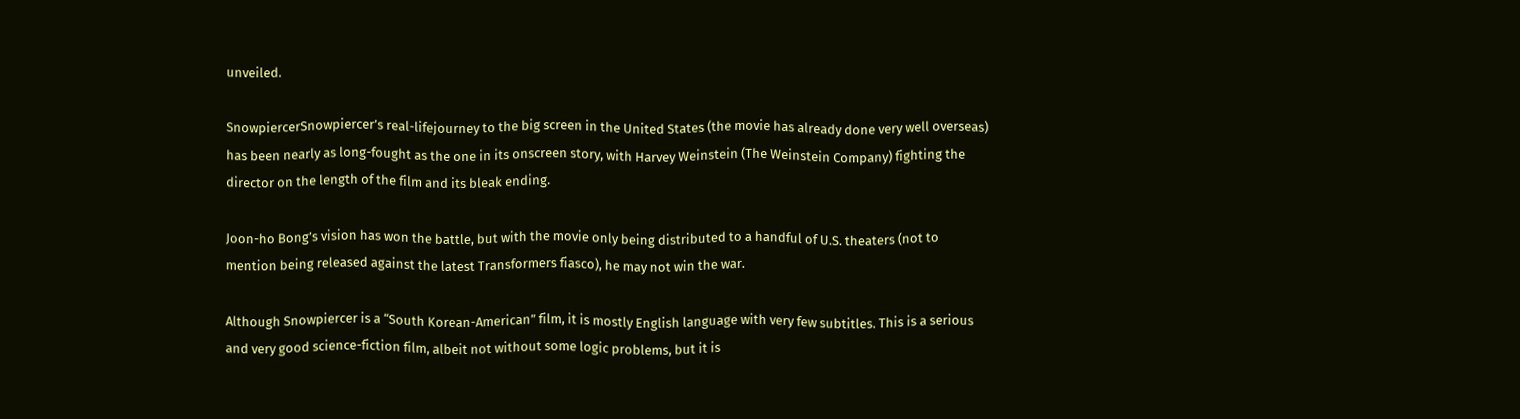unveiled.

SnowpiercerSnowpiercer’s real-lifejourney to the big screen in the United States (the movie has already done very well overseas) has been nearly as long-fought as the one in its onscreen story, with Harvey Weinstein (The Weinstein Company) fighting the director on the length of the film and its bleak ending.

Joon-ho Bong’s vision has won the battle, but with the movie only being distributed to a handful of U.S. theaters (not to mention being released against the latest Transformers fiasco), he may not win the war.

Although Snowpiercer is a “South Korean-American” film, it is mostly English language with very few subtitles. This is a serious and very good science-fiction film, albeit not without some logic problems, but it is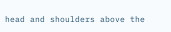head and shoulders above the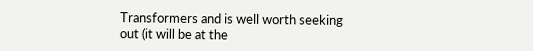Transformers and is well worth seeking out (it will be at the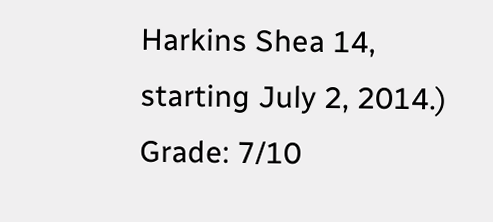Harkins Shea 14, starting July 2, 2014.) Grade: 7/10